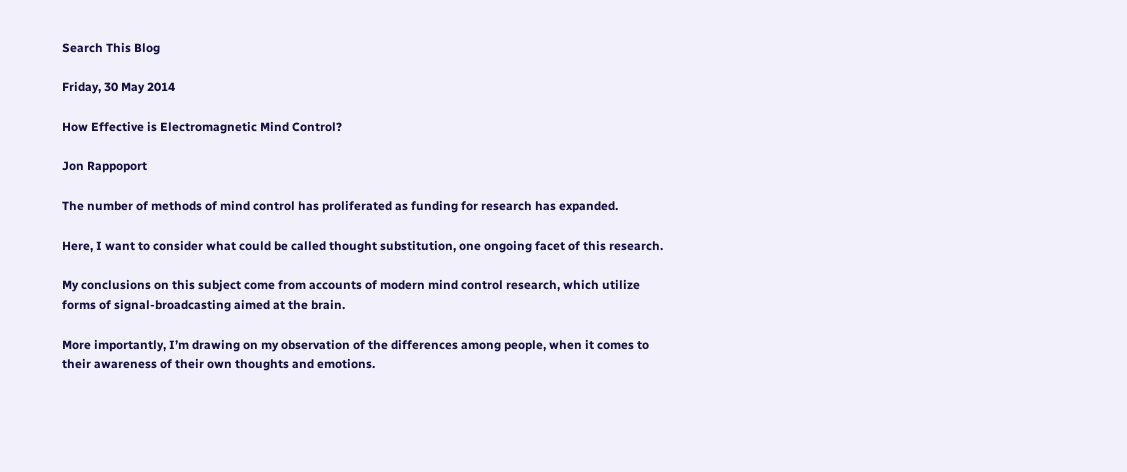Search This Blog

Friday, 30 May 2014

How Effective is Electromagnetic Mind Control?

Jon Rappoport

The number of methods of mind control has proliferated as funding for research has expanded.

Here, I want to consider what could be called thought substitution, one ongoing facet of this research.

My conclusions on this subject come from accounts of modern mind control research, which utilize forms of signal-broadcasting aimed at the brain.

More importantly, I’m drawing on my observation of the differences among people, when it comes to their awareness of their own thoughts and emotions.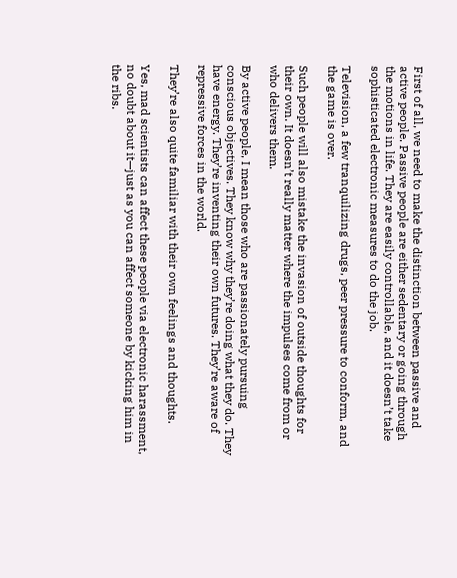First of all, we need to make the distinction between passive and active people. Passive people are either sedentary or going through the motions in life. They are easily controllable, and it doesn’t take sophisticated electronic measures to do the job.

Television, a few tranquilizing drugs, peer pressure to conform, and the game is over.

Such people will also mistake the invasion of outside thoughts for their own. It doesn’t really matter where the impulses come from or who delivers them.

By active people, I mean those who are passionately pursuing conscious objectives. They know why they’re doing what they do. They have energy. They’re inventing their own futures. They’re aware of repressive forces in the world.

They’re also quite familiar with their own feelings and thoughts.

Yes, mad scientists can affect these people via electronic harassment, no doubt about it—just as you can affect someone by kicking him in the ribs.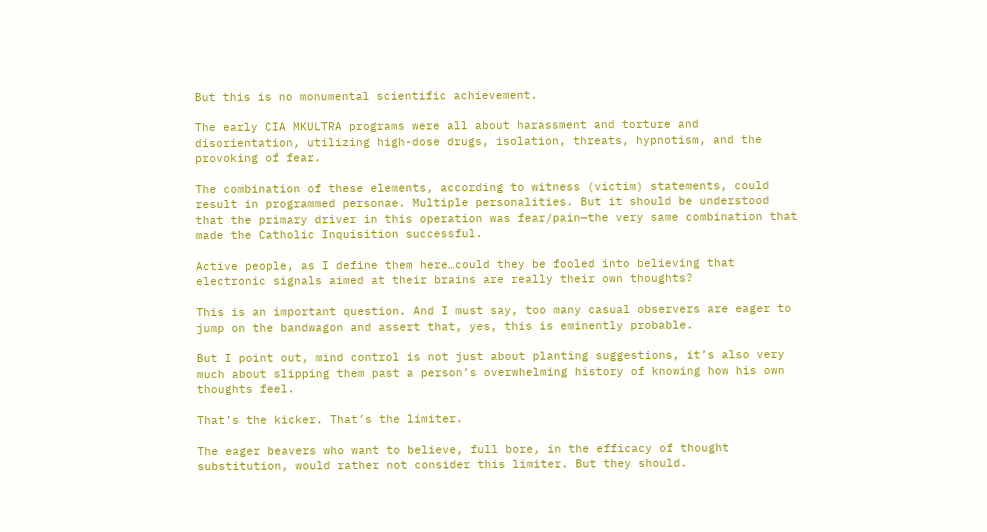But this is no monumental scientific achievement.

The early CIA MKULTRA programs were all about harassment and torture and disorientation, utilizing high-dose drugs, isolation, threats, hypnotism, and the provoking of fear.

The combination of these elements, according to witness (victim) statements, could result in programmed personae. Multiple personalities. But it should be understood that the primary driver in this operation was fear/pain—the very same combination that made the Catholic Inquisition successful.

Active people, as I define them here…could they be fooled into believing that electronic signals aimed at their brains are really their own thoughts?

This is an important question. And I must say, too many casual observers are eager to jump on the bandwagon and assert that, yes, this is eminently probable.

But I point out, mind control is not just about planting suggestions, it’s also very much about slipping them past a person’s overwhelming history of knowing how his own thoughts feel.

That’s the kicker. That’s the limiter.

The eager beavers who want to believe, full bore, in the efficacy of thought substitution, would rather not consider this limiter. But they should.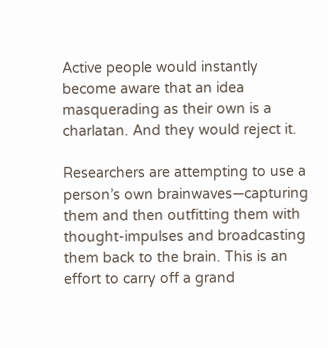Active people would instantly become aware that an idea masquerading as their own is a charlatan. And they would reject it.

Researchers are attempting to use a person’s own brainwaves—capturing them and then outfitting them with thought-impulses and broadcasting them back to the brain. This is an effort to carry off a grand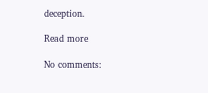deception.

Read more

No comments: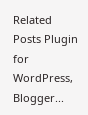Related Posts Plugin for WordPress, Blogger...